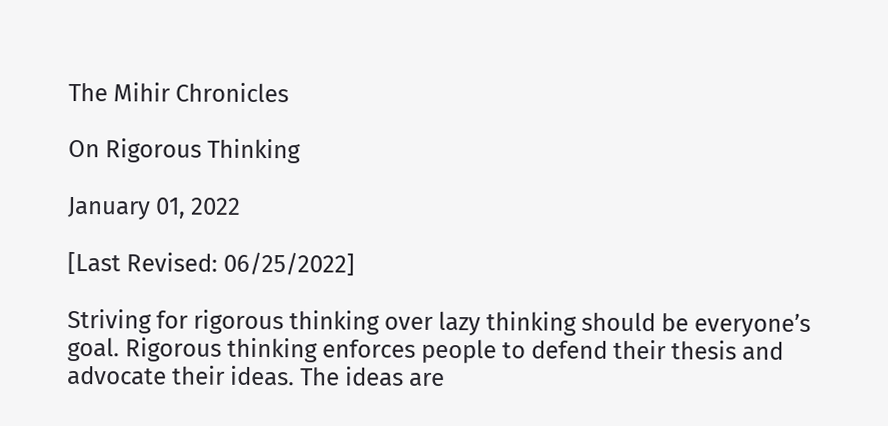The Mihir Chronicles

On Rigorous Thinking

January 01, 2022

[Last Revised: 06/25/2022]

Striving for rigorous thinking over lazy thinking should be everyone’s goal. Rigorous thinking enforces people to defend their thesis and advocate their ideas. The ideas are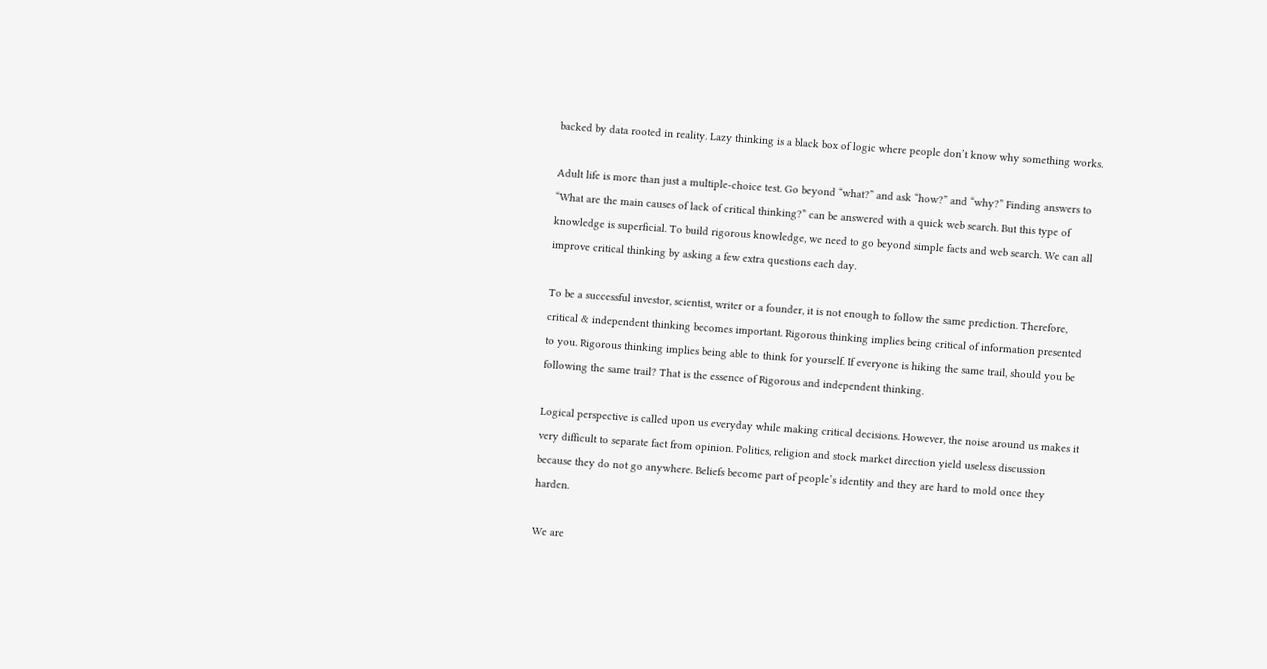backed by data rooted in reality. Lazy thinking is a black box of logic where people don’t know why something works.

Adult life is more than just a multiple-choice test. Go beyond “what?” and ask “how?” and “why?” Finding answers to “What are the main causes of lack of critical thinking?” can be answered with a quick web search. But this type of knowledge is superficial. To build rigorous knowledge, we need to go beyond simple facts and web search. We can all improve critical thinking by asking a few extra questions each day.

To be a successful investor, scientist, writer or a founder, it is not enough to follow the same prediction. Therefore, critical & independent thinking becomes important. Rigorous thinking implies being critical of information presented to you. Rigorous thinking implies being able to think for yourself. If everyone is hiking the same trail, should you be following the same trail? That is the essence of Rigorous and independent thinking.

Logical perspective is called upon us everyday while making critical decisions. However, the noise around us makes it very difficult to separate fact from opinion. Politics, religion and stock market direction yield useless discussion because they do not go anywhere. Beliefs become part of people’s identity and they are hard to mold once they harden.

We are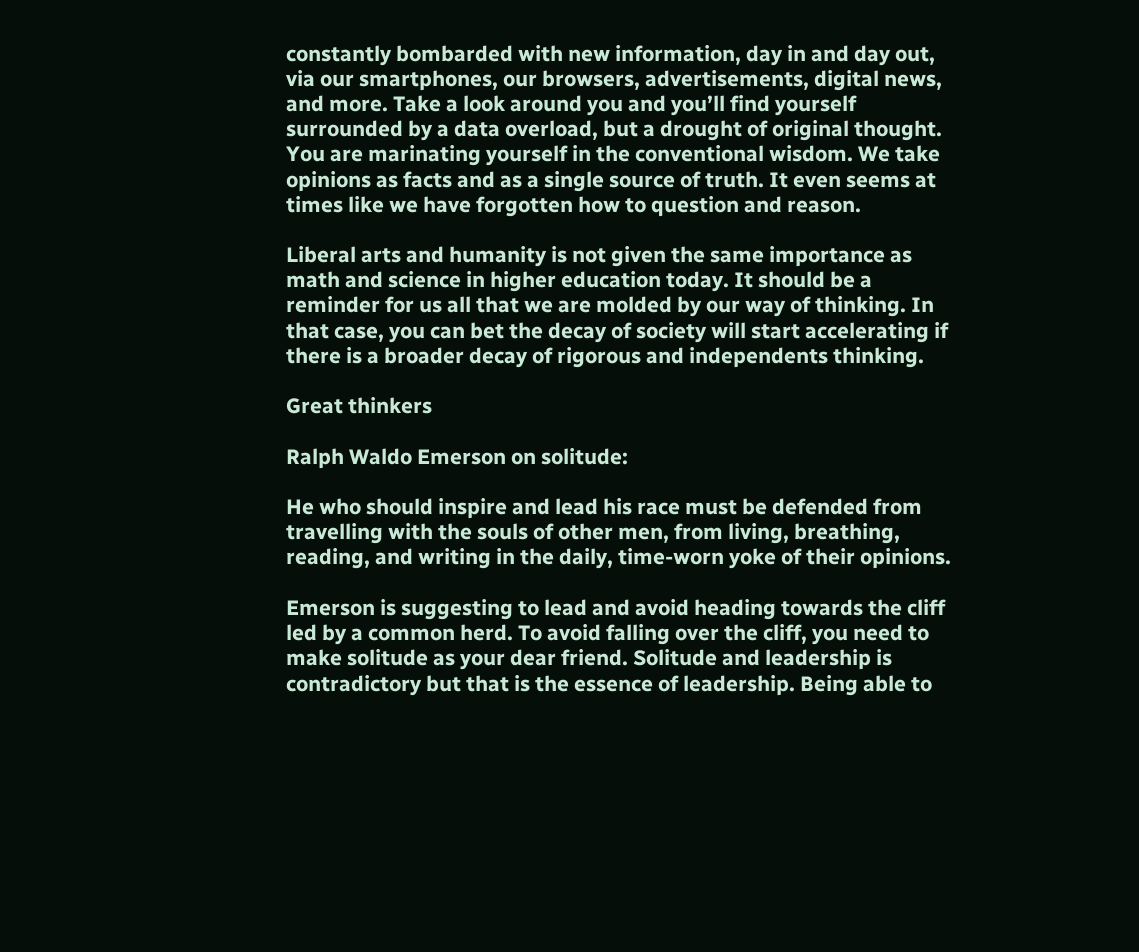constantly bombarded with new information, day in and day out, via our smartphones, our browsers, advertisements, digital news, and more. Take a look around you and you’ll find yourself surrounded by a data overload, but a drought of original thought. You are marinating yourself in the conventional wisdom. We take opinions as facts and as a single source of truth. It even seems at times like we have forgotten how to question and reason.

Liberal arts and humanity is not given the same importance as math and science in higher education today. It should be a reminder for us all that we are molded by our way of thinking. In that case, you can bet the decay of society will start accelerating if there is a broader decay of rigorous and independents thinking.

Great thinkers

Ralph Waldo Emerson on solitude:

He who should inspire and lead his race must be defended from travelling with the souls of other men, from living, breathing, reading, and writing in the daily, time-worn yoke of their opinions.

Emerson is suggesting to lead and avoid heading towards the cliff led by a common herd. To avoid falling over the cliff, you need to make solitude as your dear friend. Solitude and leadership is contradictory but that is the essence of leadership. Being able to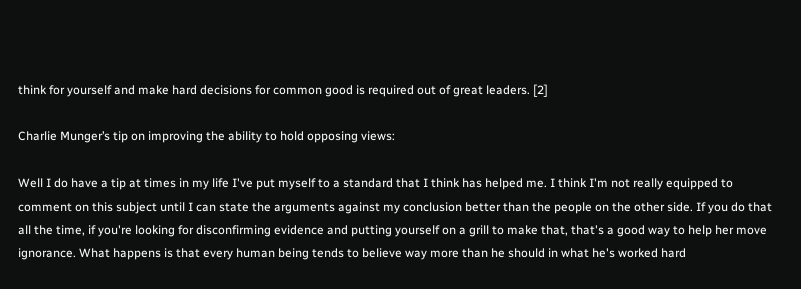think for yourself and make hard decisions for common good is required out of great leaders. [2]

Charlie Munger’s tip on improving the ability to hold opposing views:

Well I do have a tip at times in my life I've put myself to a standard that I think has helped me. I think I'm not really equipped to comment on this subject until I can state the arguments against my conclusion better than the people on the other side. If you do that all the time, if you're looking for disconfirming evidence and putting yourself on a grill to make that, that's a good way to help her move ignorance. What happens is that every human being tends to believe way more than he should in what he's worked hard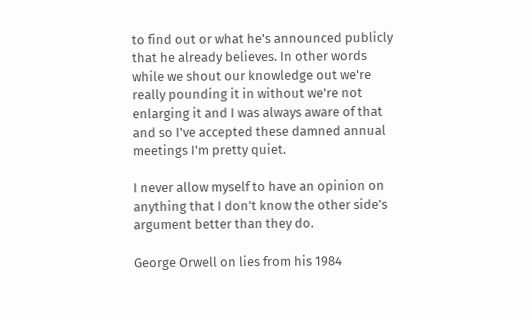to find out or what he's announced publicly that he already believes. In other words while we shout our knowledge out we're really pounding it in without we're not enlarging it and I was always aware of that and so I've accepted these damned annual meetings I'm pretty quiet.

I never allow myself to have an opinion on anything that I don’t know the other side’s argument better than they do.

George Orwell on lies from his 1984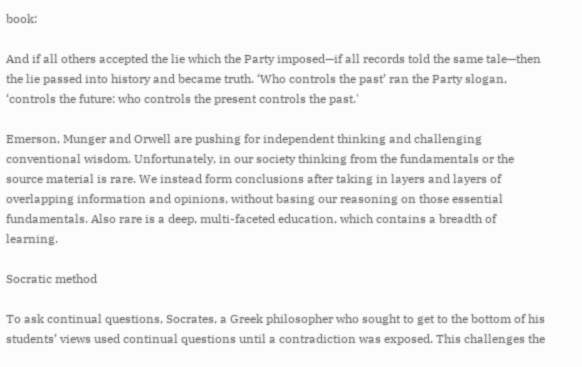book:

And if all others accepted the lie which the Party imposed—if all records told the same tale—then the lie passed into history and became truth. ‘Who controls the past’ ran the Party slogan, ‘controls the future: who controls the present controls the past.'

Emerson, Munger and Orwell are pushing for independent thinking and challenging conventional wisdom. Unfortunately, in our society thinking from the fundamentals or the source material is rare. We instead form conclusions after taking in layers and layers of overlapping information and opinions, without basing our reasoning on those essential fundamentals. Also rare is a deep, multi-faceted education, which contains a breadth of learning.

Socratic method

To ask continual questions, Socrates, a Greek philosopher who sought to get to the bottom of his students’ views used continual questions until a contradiction was exposed. This challenges the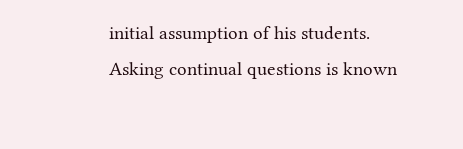initial assumption of his students. Asking continual questions is known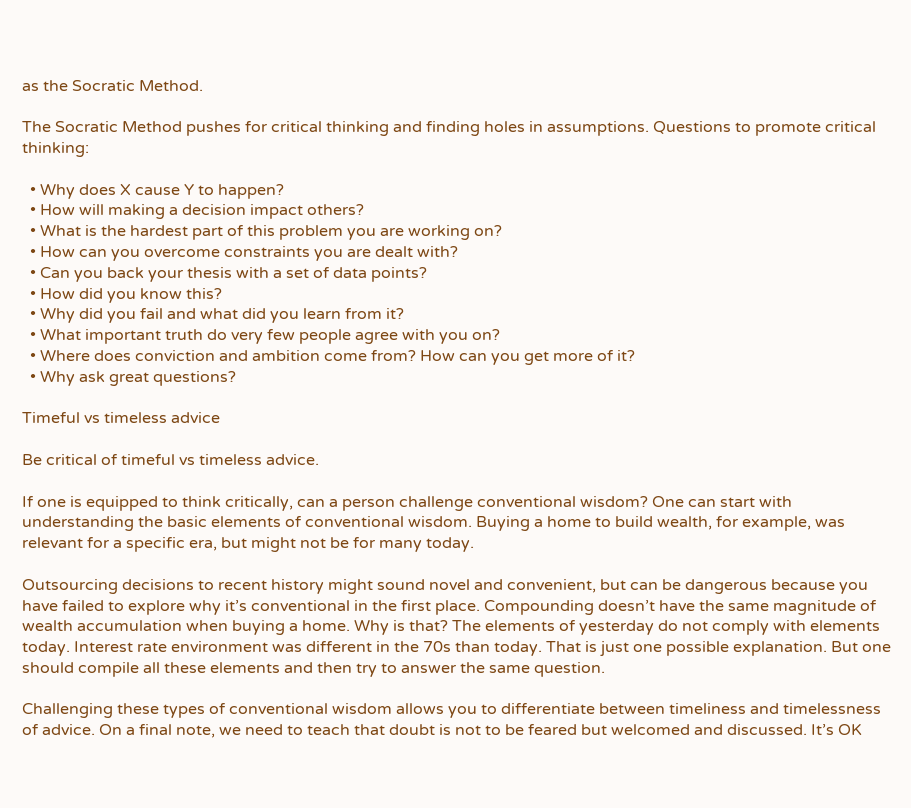as the Socratic Method.

The Socratic Method pushes for critical thinking and finding holes in assumptions. Questions to promote critical thinking:

  • Why does X cause Y to happen?
  • How will making a decision impact others?
  • What is the hardest part of this problem you are working on?
  • How can you overcome constraints you are dealt with?
  • Can you back your thesis with a set of data points?
  • How did you know this?
  • Why did you fail and what did you learn from it?
  • What important truth do very few people agree with you on?
  • Where does conviction and ambition come from? How can you get more of it?
  • Why ask great questions?

Timeful vs timeless advice

Be critical of timeful vs timeless advice.

If one is equipped to think critically, can a person challenge conventional wisdom? One can start with understanding the basic elements of conventional wisdom. Buying a home to build wealth, for example, was relevant for a specific era, but might not be for many today.

Outsourcing decisions to recent history might sound novel and convenient, but can be dangerous because you have failed to explore why it’s conventional in the first place. Compounding doesn’t have the same magnitude of wealth accumulation when buying a home. Why is that? The elements of yesterday do not comply with elements today. Interest rate environment was different in the 70s than today. That is just one possible explanation. But one should compile all these elements and then try to answer the same question.

Challenging these types of conventional wisdom allows you to differentiate between timeliness and timelessness of advice. On a final note, we need to teach that doubt is not to be feared but welcomed and discussed. It’s OK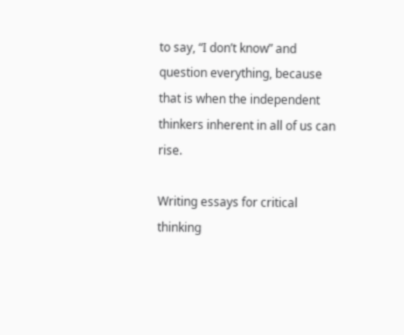to say, “I don’t know” and question everything, because that is when the independent thinkers inherent in all of us can rise.

Writing essays for critical thinking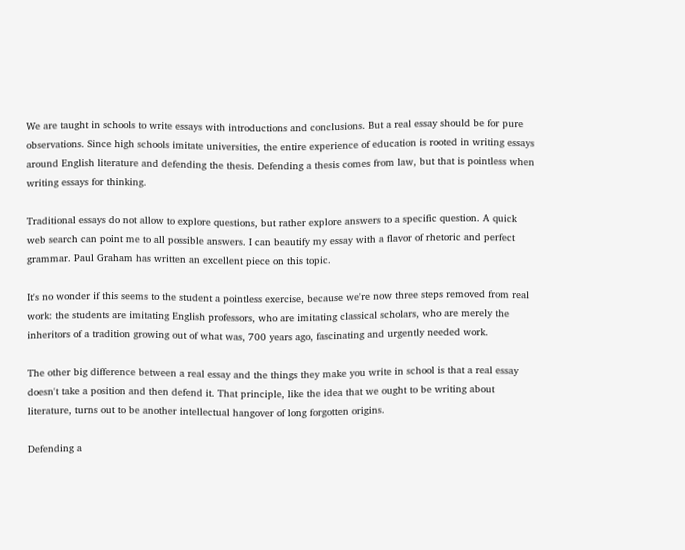We are taught in schools to write essays with introductions and conclusions. But a real essay should be for pure observations. Since high schools imitate universities, the entire experience of education is rooted in writing essays around English literature and defending the thesis. Defending a thesis comes from law, but that is pointless when writing essays for thinking.

Traditional essays do not allow to explore questions, but rather explore answers to a specific question. A quick web search can point me to all possible answers. I can beautify my essay with a flavor of rhetoric and perfect grammar. Paul Graham has written an excellent piece on this topic.

It's no wonder if this seems to the student a pointless exercise, because we're now three steps removed from real work: the students are imitating English professors, who are imitating classical scholars, who are merely the inheritors of a tradition growing out of what was, 700 years ago, fascinating and urgently needed work.

The other big difference between a real essay and the things they make you write in school is that a real essay doesn't take a position and then defend it. That principle, like the idea that we ought to be writing about literature, turns out to be another intellectual hangover of long forgotten origins.

Defending a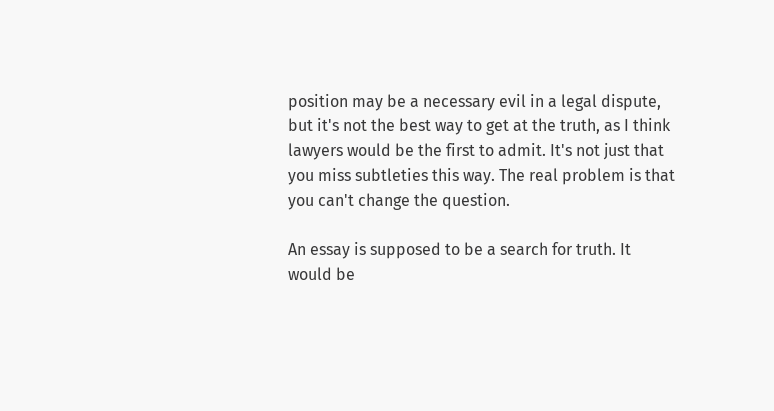position may be a necessary evil in a legal dispute, but it's not the best way to get at the truth, as I think lawyers would be the first to admit. It's not just that you miss subtleties this way. The real problem is that you can't change the question.

An essay is supposed to be a search for truth. It would be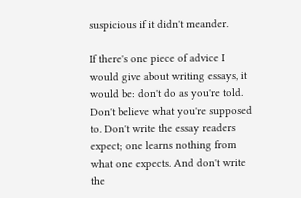suspicious if it didn't meander.

If there's one piece of advice I would give about writing essays, it would be: don't do as you're told. Don't believe what you're supposed to. Don't write the essay readers expect; one learns nothing from what one expects. And don't write the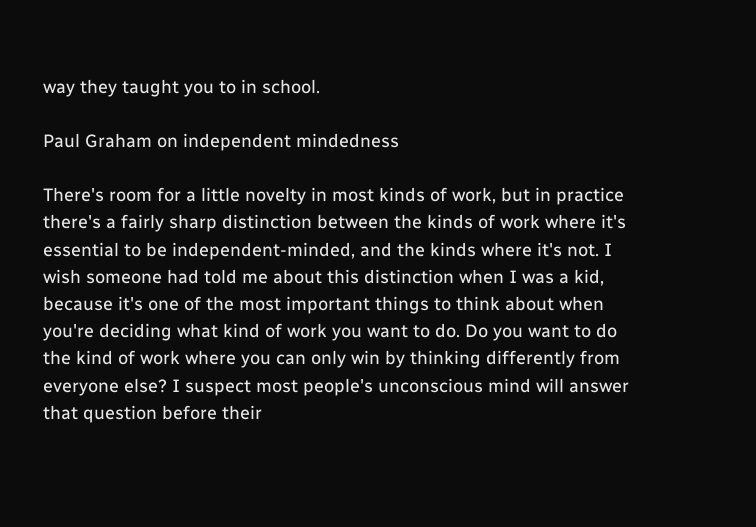way they taught you to in school.

Paul Graham on independent mindedness

There's room for a little novelty in most kinds of work, but in practice there's a fairly sharp distinction between the kinds of work where it's essential to be independent-minded, and the kinds where it's not. I wish someone had told me about this distinction when I was a kid, because it's one of the most important things to think about when you're deciding what kind of work you want to do. Do you want to do the kind of work where you can only win by thinking differently from everyone else? I suspect most people's unconscious mind will answer that question before their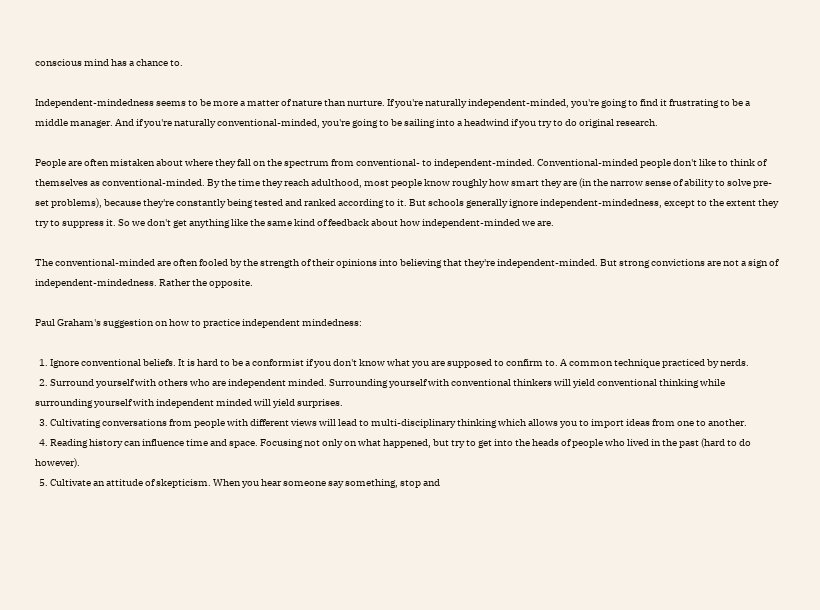conscious mind has a chance to.

Independent-mindedness seems to be more a matter of nature than nurture. If you're naturally independent-minded, you're going to find it frustrating to be a middle manager. And if you're naturally conventional-minded, you're going to be sailing into a headwind if you try to do original research.

People are often mistaken about where they fall on the spectrum from conventional- to independent-minded. Conventional-minded people don't like to think of themselves as conventional-minded. By the time they reach adulthood, most people know roughly how smart they are (in the narrow sense of ability to solve pre-set problems), because they're constantly being tested and ranked according to it. But schools generally ignore independent-mindedness, except to the extent they try to suppress it. So we don't get anything like the same kind of feedback about how independent-minded we are.

The conventional-minded are often fooled by the strength of their opinions into believing that they're independent-minded. But strong convictions are not a sign of independent-mindedness. Rather the opposite.

Paul Graham's suggestion on how to practice independent mindedness:

  1. Ignore conventional beliefs. It is hard to be a conformist if you don't know what you are supposed to confirm to. A common technique practiced by nerds.
  2. Surround yourself with others who are independent minded. Surrounding yourself with conventional thinkers will yield conventional thinking while surrounding yourself with independent minded will yield surprises.
  3. Cultivating conversations from people with different views will lead to multi-disciplinary thinking which allows you to import ideas from one to another.
  4. Reading history can influence time and space. Focusing not only on what happened, but try to get into the heads of people who lived in the past (hard to do however).
  5. Cultivate an attitude of skepticism. When you hear someone say something, stop and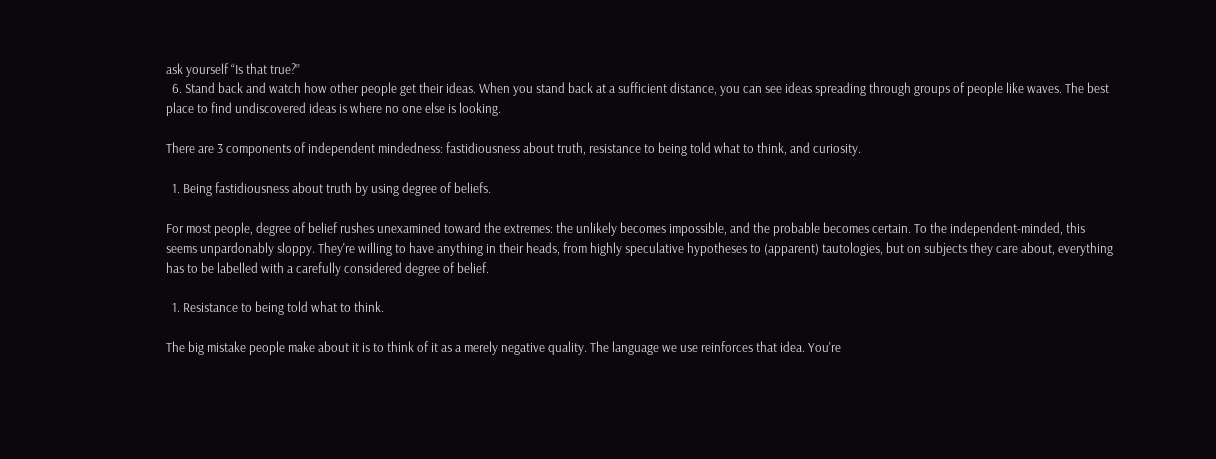ask yourself “Is that true?”
  6. Stand back and watch how other people get their ideas. When you stand back at a sufficient distance, you can see ideas spreading through groups of people like waves. The best place to find undiscovered ideas is where no one else is looking.

There are 3 components of independent mindedness: fastidiousness about truth, resistance to being told what to think, and curiosity.

  1. Being fastidiousness about truth by using degree of beliefs.

For most people, degree of belief rushes unexamined toward the extremes: the unlikely becomes impossible, and the probable becomes certain. To the independent-minded, this seems unpardonably sloppy. They're willing to have anything in their heads, from highly speculative hypotheses to (apparent) tautologies, but on subjects they care about, everything has to be labelled with a carefully considered degree of belief.

  1. Resistance to being told what to think.

The big mistake people make about it is to think of it as a merely negative quality. The language we use reinforces that idea. You're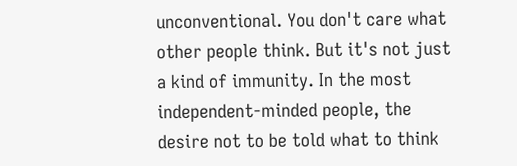unconventional. You don't care what other people think. But it's not just a kind of immunity. In the most independent-minded people, the desire not to be told what to think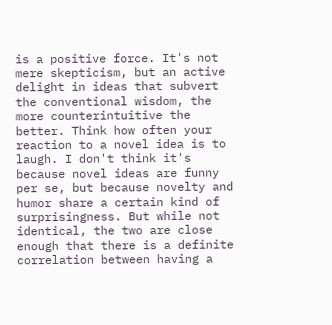is a positive force. It's not mere skepticism, but an active delight in ideas that subvert the conventional wisdom, the more counterintuitive the better. Think how often your reaction to a novel idea is to laugh. I don't think it's because novel ideas are funny per se, but because novelty and humor share a certain kind of surprisingness. But while not identical, the two are close enough that there is a definite correlation between having a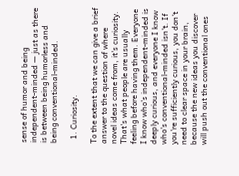sense of humor and being independent-minded — just as there is between being humorless and being conventional-minded.

  1. Curiosity.

To the extent that we can give a brief answer to the question of where novel ideas come from, it's curiosity. That's what people are usually feeling before having them. Everyone I know who's independent-minded is deeply curious, and everyone I know who's conventional-minded isn't. If you're sufficiently curious, you don't need to clear space in your brain, because the new ideas you discover will push out the conventional ones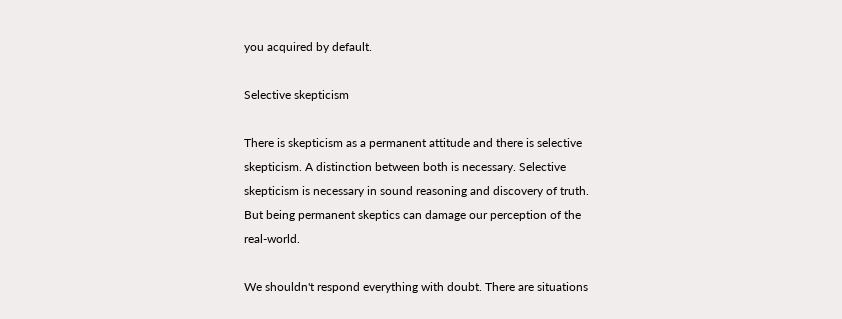you acquired by default.

Selective skepticism

There is skepticism as a permanent attitude and there is selective skepticism. A distinction between both is necessary. Selective skepticism is necessary in sound reasoning and discovery of truth. But being permanent skeptics can damage our perception of the real-world.

We shouldn't respond everything with doubt. There are situations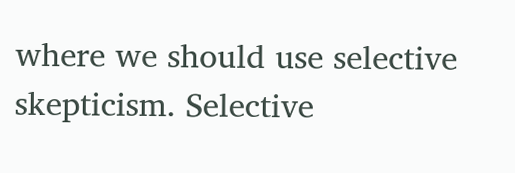where we should use selective skepticism. Selective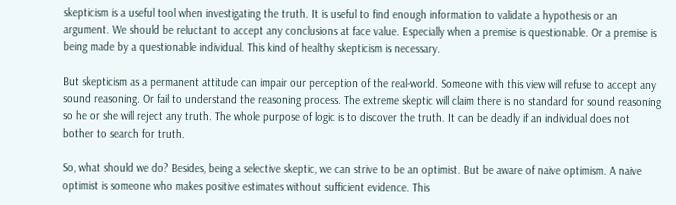skepticism is a useful tool when investigating the truth. It is useful to find enough information to validate a hypothesis or an argument. We should be reluctant to accept any conclusions at face value. Especially when a premise is questionable. Or a premise is being made by a questionable individual. This kind of healthy skepticism is necessary.

But skepticism as a permanent attitude can impair our perception of the real-world. Someone with this view will refuse to accept any sound reasoning. Or fail to understand the reasoning process. The extreme skeptic will claim there is no standard for sound reasoning so he or she will reject any truth. The whole purpose of logic is to discover the truth. It can be deadly if an individual does not bother to search for truth.

So, what should we do? Besides, being a selective skeptic, we can strive to be an optimist. But be aware of naive optimism. A naive optimist is someone who makes positive estimates without sufficient evidence. This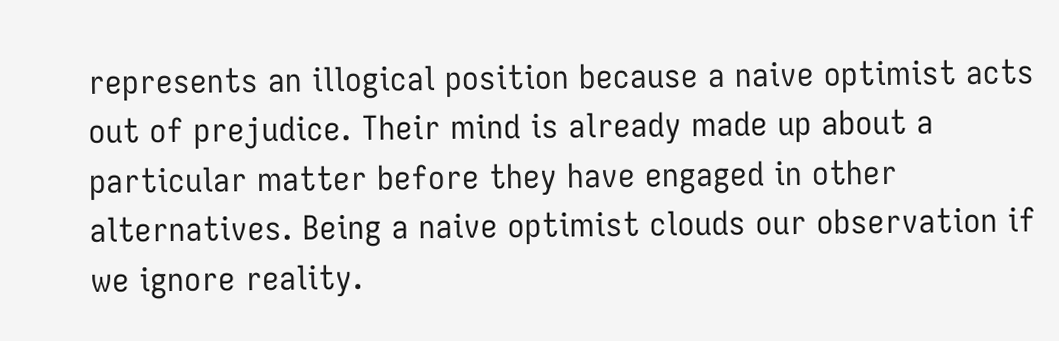represents an illogical position because a naive optimist acts out of prejudice. Their mind is already made up about a particular matter before they have engaged in other alternatives. Being a naive optimist clouds our observation if we ignore reality.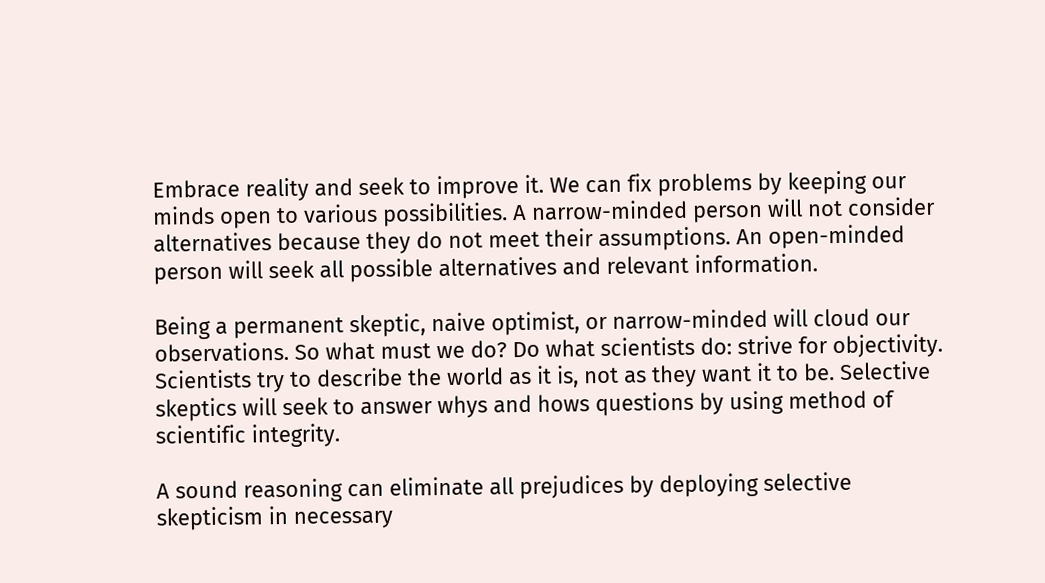Embrace reality and seek to improve it. We can fix problems by keeping our minds open to various possibilities. A narrow-minded person will not consider alternatives because they do not meet their assumptions. An open-minded person will seek all possible alternatives and relevant information.

Being a permanent skeptic, naive optimist, or narrow-minded will cloud our observations. So what must we do? Do what scientists do: strive for objectivity. Scientists try to describe the world as it is, not as they want it to be. Selective skeptics will seek to answer whys and hows questions by using method of scientific integrity.

A sound reasoning can eliminate all prejudices by deploying selective skepticism in necessary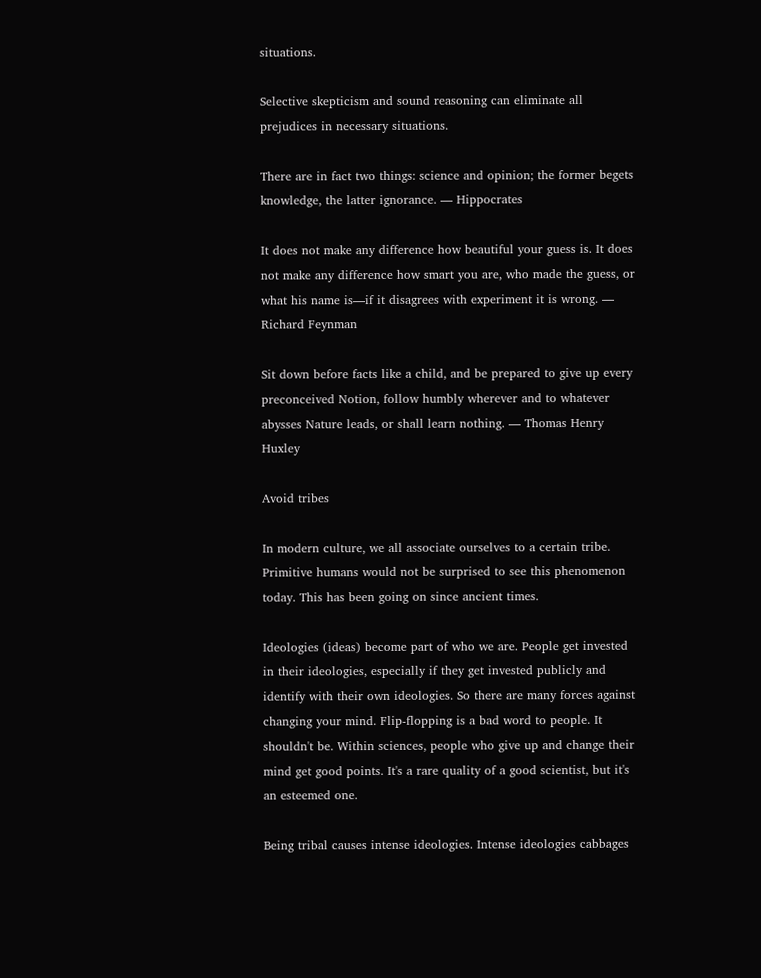situations.

Selective skepticism and sound reasoning can eliminate all prejudices in necessary situations.

There are in fact two things: science and opinion; the former begets knowledge, the latter ignorance. — Hippocrates

It does not make any difference how beautiful your guess is. It does not make any difference how smart you are, who made the guess, or what his name is—if it disagrees with experiment it is wrong. — Richard Feynman

Sit down before facts like a child, and be prepared to give up every preconceived Notion, follow humbly wherever and to whatever abysses Nature leads, or shall learn nothing. — Thomas Henry Huxley

Avoid tribes

In modern culture, we all associate ourselves to a certain tribe. Primitive humans would not be surprised to see this phenomenon today. This has been going on since ancient times.

Ideologies (ideas) become part of who we are. People get invested in their ideologies, especially if they get invested publicly and identify with their own ideologies. So there are many forces against changing your mind. Flip-flopping is a bad word to people. It shouldn't be. Within sciences, people who give up and change their mind get good points. It's a rare quality of a good scientist, but it's an esteemed one.

Being tribal causes intense ideologies. Intense ideologies cabbages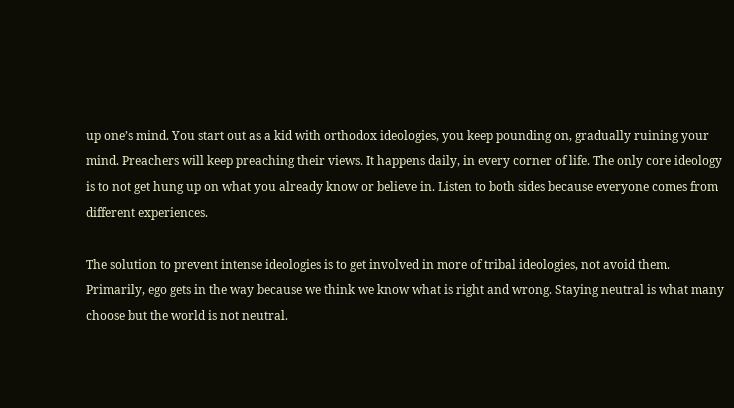up one’s mind. You start out as a kid with orthodox ideologies, you keep pounding on, gradually ruining your mind. Preachers will keep preaching their views. It happens daily, in every corner of life. The only core ideology is to not get hung up on what you already know or believe in. Listen to both sides because everyone comes from different experiences.

The solution to prevent intense ideologies is to get involved in more of tribal ideologies, not avoid them. Primarily, ego gets in the way because we think we know what is right and wrong. Staying neutral is what many choose but the world is not neutral.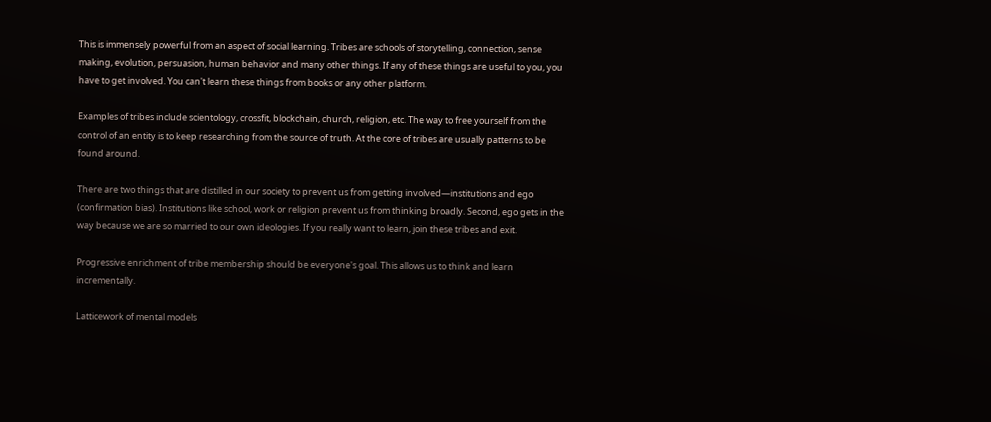This is immensely powerful from an aspect of social learning. Tribes are schools of storytelling, connection, sense making, evolution, persuasion, human behavior and many other things. If any of these things are useful to you, you have to get involved. You can't learn these things from books or any other platform.

Examples of tribes include scientology, crossfit, blockchain, church, religion, etc. The way to free yourself from the control of an entity is to keep researching from the source of truth. At the core of tribes are usually patterns to be found around.

There are two things that are distilled in our society to prevent us from getting involved—institutions and ego (confirmation bias). Institutions like school, work or religion prevent us from thinking broadly. Second, ego gets in the way because we are so married to our own ideologies. If you really want to learn, join these tribes and exit.

Progressive enrichment of tribe membership should be everyone's goal. This allows us to think and learn incrementally.

Latticework of mental models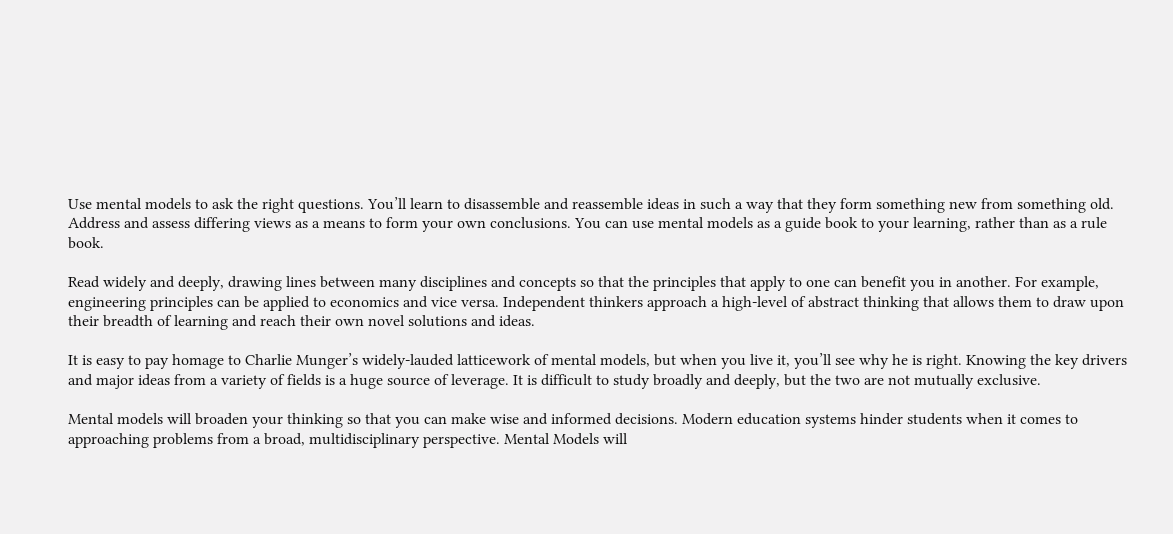Use mental models to ask the right questions. You’ll learn to disassemble and reassemble ideas in such a way that they form something new from something old. Address and assess differing views as a means to form your own conclusions. You can use mental models as a guide book to your learning, rather than as a rule book.

Read widely and deeply, drawing lines between many disciplines and concepts so that the principles that apply to one can benefit you in another. For example, engineering principles can be applied to economics and vice versa. Independent thinkers approach a high-level of abstract thinking that allows them to draw upon their breadth of learning and reach their own novel solutions and ideas.

It is easy to pay homage to Charlie Munger’s widely-lauded latticework of mental models, but when you live it, you’ll see why he is right. Knowing the key drivers and major ideas from a variety of fields is a huge source of leverage. It is difficult to study broadly and deeply, but the two are not mutually exclusive.

Mental models will broaden your thinking so that you can make wise and informed decisions. Modern education systems hinder students when it comes to approaching problems from a broad, multidisciplinary perspective. Mental Models will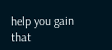help you gain that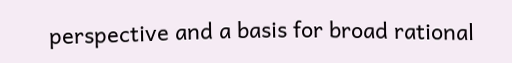perspective and a basis for broad rational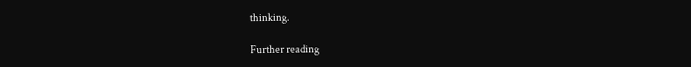thinking.

Further reading